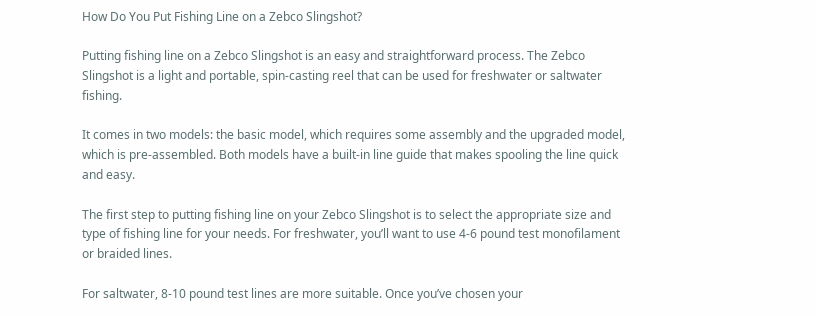How Do You Put Fishing Line on a Zebco Slingshot?

Putting fishing line on a Zebco Slingshot is an easy and straightforward process. The Zebco Slingshot is a light and portable, spin-casting reel that can be used for freshwater or saltwater fishing.

It comes in two models: the basic model, which requires some assembly and the upgraded model, which is pre-assembled. Both models have a built-in line guide that makes spooling the line quick and easy.

The first step to putting fishing line on your Zebco Slingshot is to select the appropriate size and type of fishing line for your needs. For freshwater, you’ll want to use 4-6 pound test monofilament or braided lines.

For saltwater, 8-10 pound test lines are more suitable. Once you’ve chosen your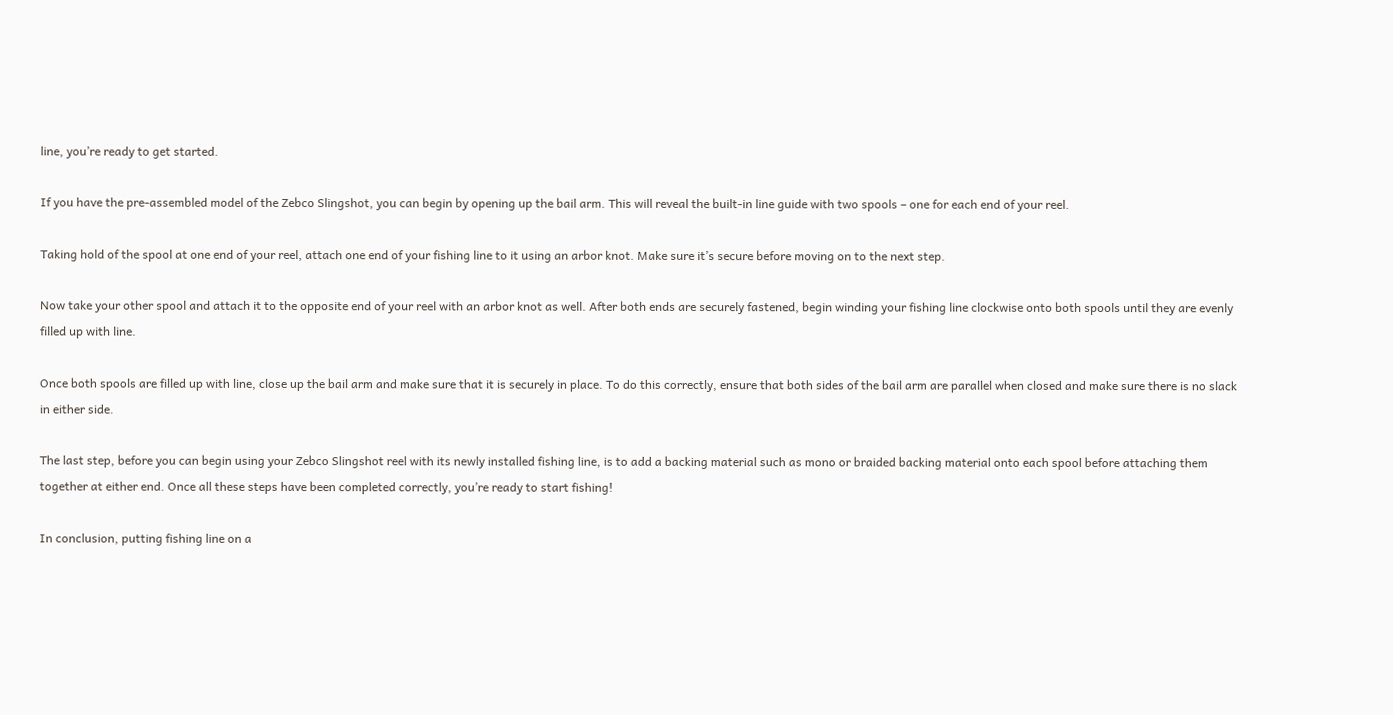line, you’re ready to get started.

If you have the pre-assembled model of the Zebco Slingshot, you can begin by opening up the bail arm. This will reveal the built-in line guide with two spools – one for each end of your reel.

Taking hold of the spool at one end of your reel, attach one end of your fishing line to it using an arbor knot. Make sure it’s secure before moving on to the next step.

Now take your other spool and attach it to the opposite end of your reel with an arbor knot as well. After both ends are securely fastened, begin winding your fishing line clockwise onto both spools until they are evenly filled up with line.

Once both spools are filled up with line, close up the bail arm and make sure that it is securely in place. To do this correctly, ensure that both sides of the bail arm are parallel when closed and make sure there is no slack in either side.

The last step, before you can begin using your Zebco Slingshot reel with its newly installed fishing line, is to add a backing material such as mono or braided backing material onto each spool before attaching them together at either end. Once all these steps have been completed correctly, you’re ready to start fishing!

In conclusion, putting fishing line on a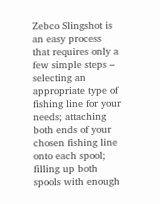Zebco Slingshot is an easy process that requires only a few simple steps – selecting an appropriate type of fishing line for your needs; attaching both ends of your chosen fishing line onto each spool; filling up both spools with enough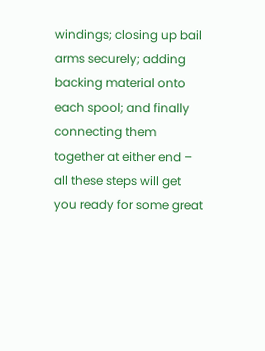windings; closing up bail arms securely; adding backing material onto each spool; and finally connecting them together at either end – all these steps will get you ready for some great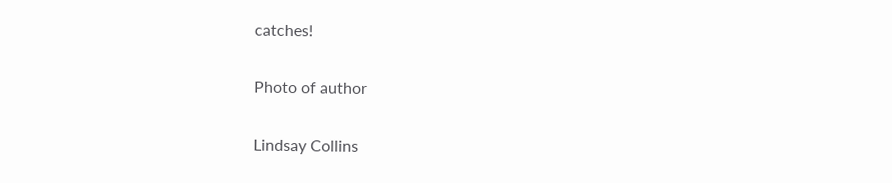catches!

Photo of author

Lindsay Collins